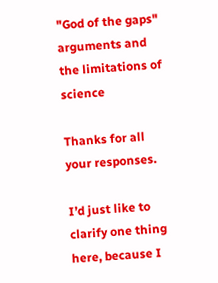"God of the gaps" arguments and the limitations of science

Thanks for all your responses.

I’d just like to clarify one thing here, because I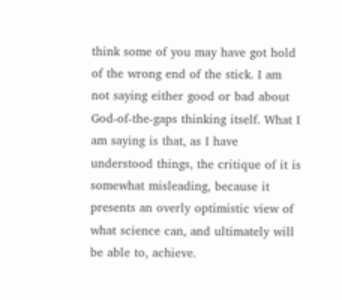think some of you may have got hold of the wrong end of the stick. I am not saying either good or bad about God-of-the-gaps thinking itself. What I am saying is that, as I have understood things, the critique of it is somewhat misleading, because it presents an overly optimistic view of what science can, and ultimately will be able to, achieve.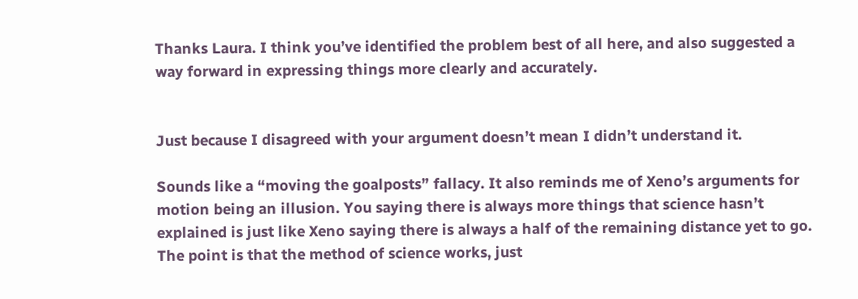Thanks Laura. I think you’ve identified the problem best of all here, and also suggested a way forward in expressing things more clearly and accurately.


Just because I disagreed with your argument doesn’t mean I didn’t understand it.

Sounds like a “moving the goalposts” fallacy. It also reminds me of Xeno’s arguments for motion being an illusion. You saying there is always more things that science hasn’t explained is just like Xeno saying there is always a half of the remaining distance yet to go. The point is that the method of science works, just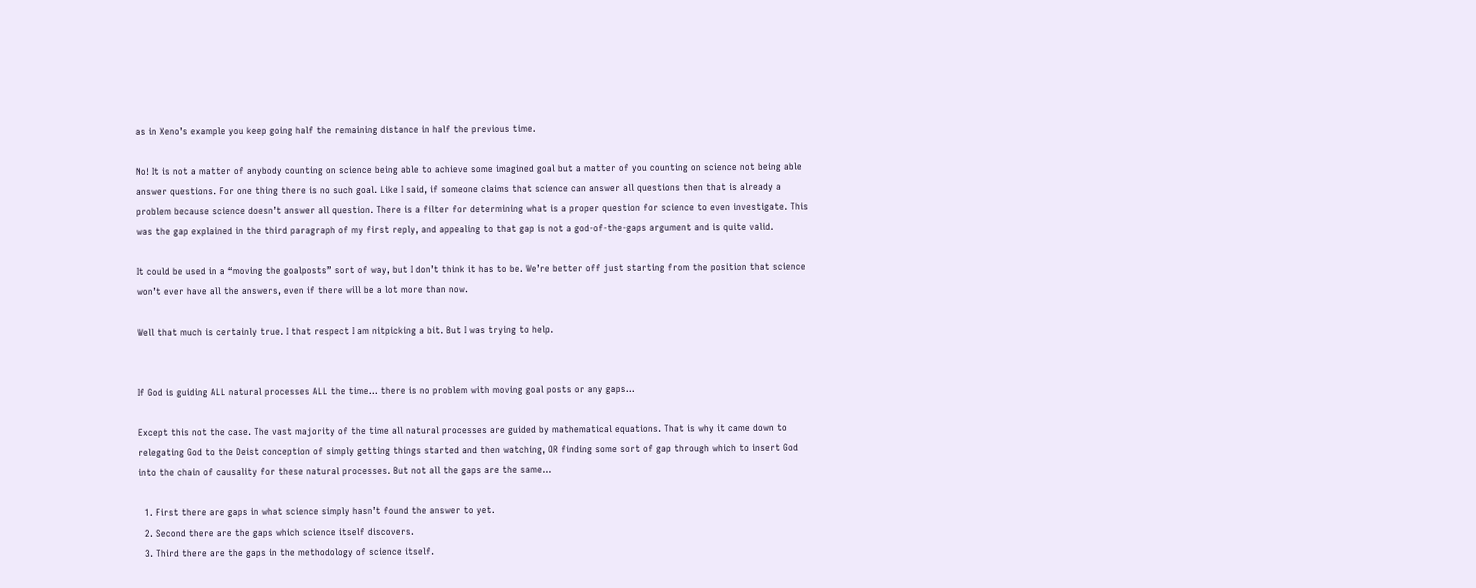as in Xeno’s example you keep going half the remaining distance in half the previous time.

No! It is not a matter of anybody counting on science being able to achieve some imagined goal but a matter of you counting on science not being able answer questions. For one thing there is no such goal. Like I said, if someone claims that science can answer all questions then that is already a problem because science doesn’t answer all question. There is a filter for determining what is a proper question for science to even investigate. This was the gap explained in the third paragraph of my first reply, and appealing to that gap is not a god-of-the-gaps argument and is quite valid.

It could be used in a “moving the goalposts” sort of way, but I don’t think it has to be. We’re better off just starting from the position that science won’t ever have all the answers, even if there will be a lot more than now.

Well that much is certainly true. I that respect I am nitpicking a bit. But I was trying to help.


If God is guiding ALL natural processes ALL the time… there is no problem with moving goal posts or any gaps…

Except this not the case. The vast majority of the time all natural processes are guided by mathematical equations. That is why it came down to relegating God to the Deist conception of simply getting things started and then watching, OR finding some sort of gap through which to insert God into the chain of causality for these natural processes. But not all the gaps are the same…

  1. First there are gaps in what science simply hasn’t found the answer to yet.
  2. Second there are the gaps which science itself discovers.
  3. Third there are the gaps in the methodology of science itself.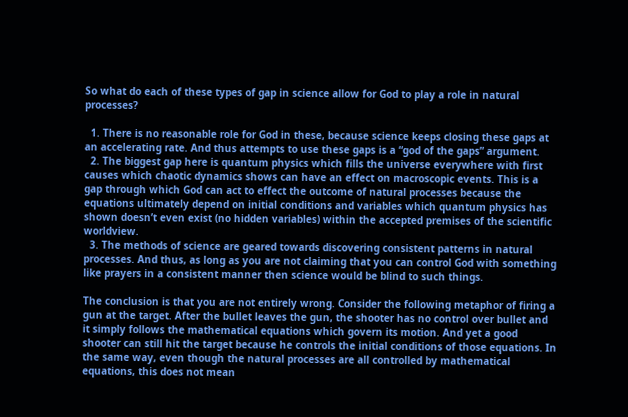So what do each of these types of gap in science allow for God to play a role in natural processes?

  1. There is no reasonable role for God in these, because science keeps closing these gaps at an accelerating rate. And thus attempts to use these gaps is a “god of the gaps” argument.
  2. The biggest gap here is quantum physics which fills the universe everywhere with first causes which chaotic dynamics shows can have an effect on macroscopic events. This is a gap through which God can act to effect the outcome of natural processes because the equations ultimately depend on initial conditions and variables which quantum physics has shown doesn’t even exist (no hidden variables) within the accepted premises of the scientific worldview.
  3. The methods of science are geared towards discovering consistent patterns in natural processes. And thus, as long as you are not claiming that you can control God with something like prayers in a consistent manner then science would be blind to such things.

The conclusion is that you are not entirely wrong. Consider the following metaphor of firing a gun at the target. After the bullet leaves the gun, the shooter has no control over bullet and it simply follows the mathematical equations which govern its motion. And yet a good shooter can still hit the target because he controls the initial conditions of those equations. In the same way, even though the natural processes are all controlled by mathematical equations, this does not mean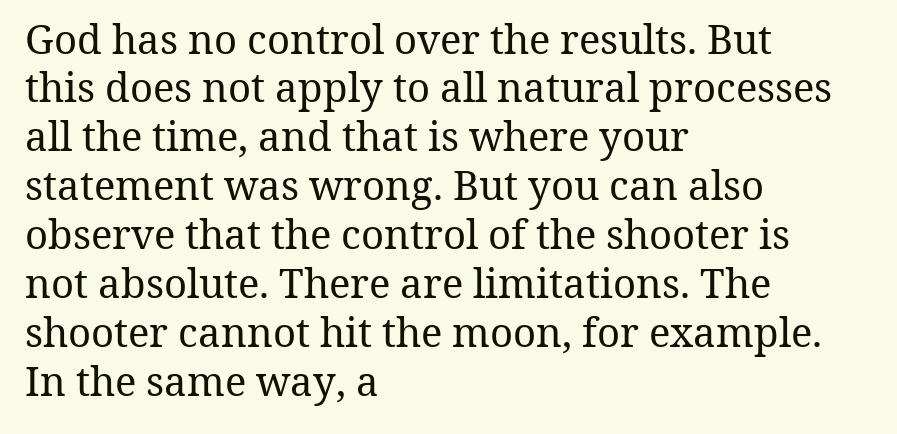God has no control over the results. But this does not apply to all natural processes all the time, and that is where your statement was wrong. But you can also observe that the control of the shooter is not absolute. There are limitations. The shooter cannot hit the moon, for example. In the same way, a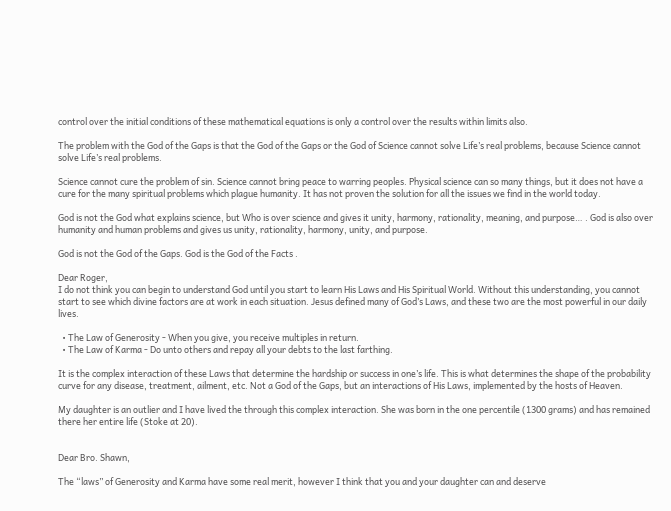control over the initial conditions of these mathematical equations is only a control over the results within limits also.

The problem with the God of the Gaps is that the God of the Gaps or the God of Science cannot solve Life’s real problems, because Science cannot solve Life’s real problems.

Science cannot cure the problem of sin. Science cannot bring peace to warring peoples. Physical science can so many things, but it does not have a cure for the many spiritual problems which plague humanity. It has not proven the solution for all the issues we find in the world today.

God is not the God what explains science, but Who is over science and gives it unity, harmony, rationality, meaning, and purpose… . God is also over humanity and human problems and gives us unity, rationality, harmony, unity, and purpose.

God is not the God of the Gaps. God is the God of the Facts .

Dear Roger,
I do not think you can begin to understand God until you start to learn His Laws and His Spiritual World. Without this understanding, you cannot start to see which divine factors are at work in each situation. Jesus defined many of God’s Laws, and these two are the most powerful in our daily lives.

  • The Law of Generosity - When you give, you receive multiples in return.
  • The Law of Karma - Do unto others and repay all your debts to the last farthing.

It is the complex interaction of these Laws that determine the hardship or success in one’s life. This is what determines the shape of the probability curve for any disease, treatment, ailment, etc. Not a God of the Gaps, but an interactions of His Laws, implemented by the hosts of Heaven.

My daughter is an outlier and I have lived the through this complex interaction. She was born in the one percentile (1300 grams) and has remained there her entire life (Stoke at 20).


Dear Bro. Shawn,

The “laws” of Generosity and Karma have some real merit, however I think that you and your daughter can and deserve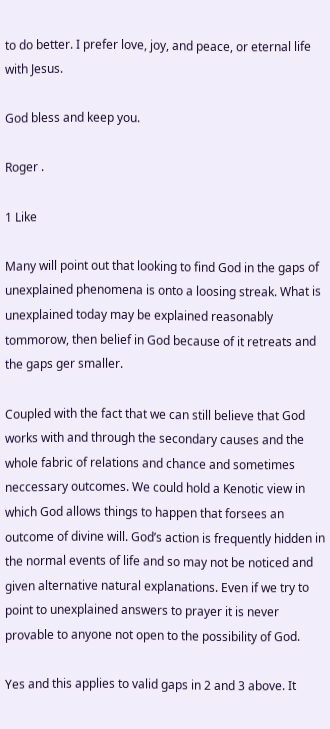to do better. I prefer love, joy, and peace, or eternal life with Jesus.

God bless and keep you.

Roger .

1 Like

Many will point out that looking to find God in the gaps of unexplained phenomena is onto a loosing streak. What is unexplained today may be explained reasonably tommorow, then belief in God because of it retreats and the gaps ger smaller.

Coupled with the fact that we can still believe that God works with and through the secondary causes and the whole fabric of relations and chance and sometimes neccessary outcomes. We could hold a Kenotic view in which God allows things to happen that forsees an outcome of divine will. God’s action is frequently hidden in the normal events of life and so may not be noticed and given alternative natural explanations. Even if we try to point to unexplained answers to prayer it is never provable to anyone not open to the possibility of God.

Yes and this applies to valid gaps in 2 and 3 above. It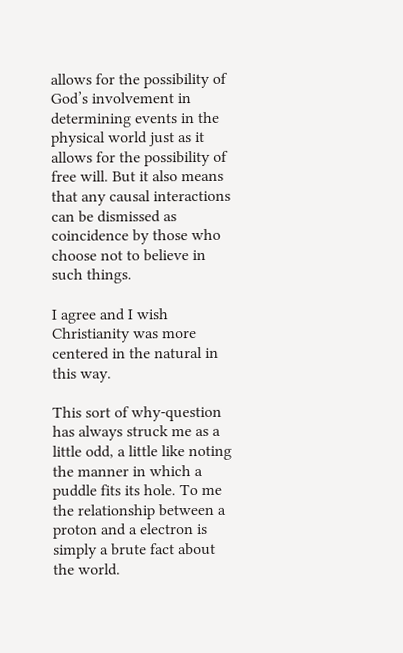allows for the possibility of God’s involvement in determining events in the physical world just as it allows for the possibility of free will. But it also means that any causal interactions can be dismissed as coincidence by those who choose not to believe in such things.

I agree and I wish Christianity was more centered in the natural in this way.

This sort of why-question has always struck me as a little odd, a little like noting the manner in which a puddle fits its hole. To me the relationship between a proton and a electron is simply a brute fact about the world.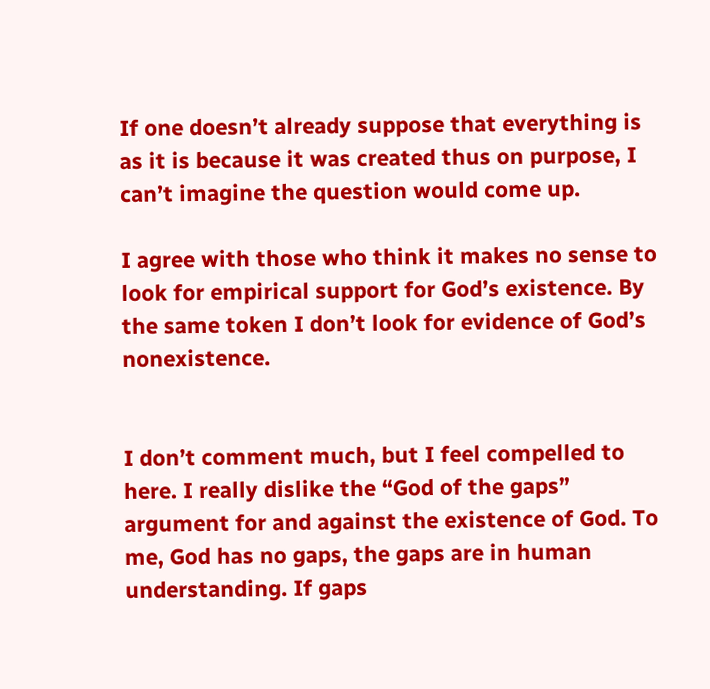If one doesn’t already suppose that everything is as it is because it was created thus on purpose, I can’t imagine the question would come up.

I agree with those who think it makes no sense to look for empirical support for God’s existence. By the same token I don’t look for evidence of God’s nonexistence.


I don’t comment much, but I feel compelled to here. I really dislike the “God of the gaps” argument for and against the existence of God. To me, God has no gaps, the gaps are in human understanding. If gaps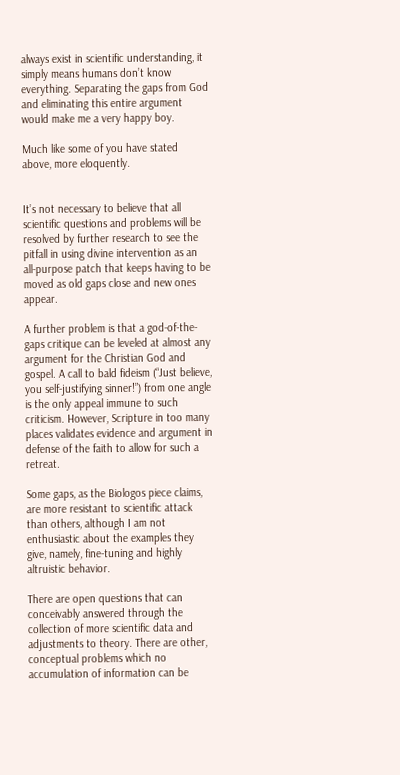always exist in scientific understanding, it simply means humans don’t know everything. Separating the gaps from God and eliminating this entire argument would make me a very happy boy.

Much like some of you have stated above, more eloquently.


It’s not necessary to believe that all scientific questions and problems will be resolved by further research to see the pitfall in using divine intervention as an all-purpose patch that keeps having to be moved as old gaps close and new ones appear.

A further problem is that a god-of-the-gaps critique can be leveled at almost any argument for the Christian God and gospel. A call to bald fideism (“Just believe, you self-justifying sinner!”) from one angle is the only appeal immune to such criticism. However, Scripture in too many places validates evidence and argument in defense of the faith to allow for such a retreat.

Some gaps, as the Biologos piece claims, are more resistant to scientific attack than others, although I am not enthusiastic about the examples they give, namely, fine-tuning and highly altruistic behavior.

There are open questions that can conceivably answered through the collection of more scientific data and adjustments to theory. There are other, conceptual problems which no accumulation of information can be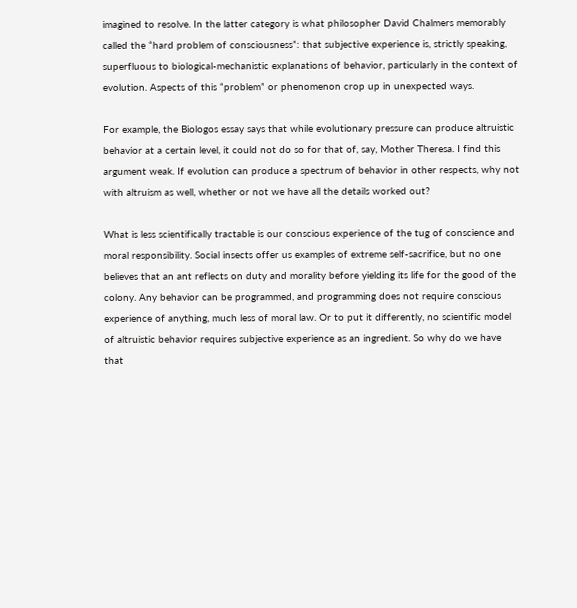imagined to resolve. In the latter category is what philosopher David Chalmers memorably called the “hard problem of consciousness”: that subjective experience is, strictly speaking, superfluous to biological-mechanistic explanations of behavior, particularly in the context of evolution. Aspects of this “problem” or phenomenon crop up in unexpected ways.

For example, the Biologos essay says that while evolutionary pressure can produce altruistic behavior at a certain level, it could not do so for that of, say, Mother Theresa. I find this argument weak. If evolution can produce a spectrum of behavior in other respects, why not with altruism as well, whether or not we have all the details worked out?

What is less scientifically tractable is our conscious experience of the tug of conscience and moral responsibility. Social insects offer us examples of extreme self-sacrifice, but no one believes that an ant reflects on duty and morality before yielding its life for the good of the colony. Any behavior can be programmed, and programming does not require conscious experience of anything, much less of moral law. Or to put it differently, no scientific model of altruistic behavior requires subjective experience as an ingredient. So why do we have that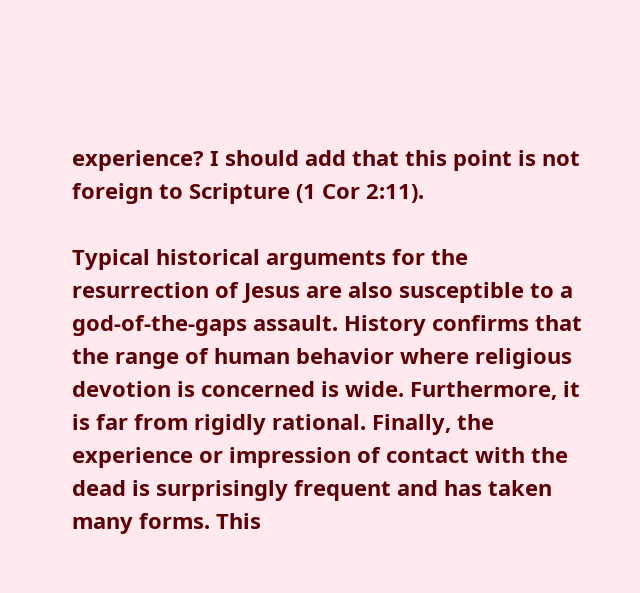experience? I should add that this point is not foreign to Scripture (1 Cor 2:11).

Typical historical arguments for the resurrection of Jesus are also susceptible to a god-of-the-gaps assault. History confirms that the range of human behavior where religious devotion is concerned is wide. Furthermore, it is far from rigidly rational. Finally, the experience or impression of contact with the dead is surprisingly frequent and has taken many forms. This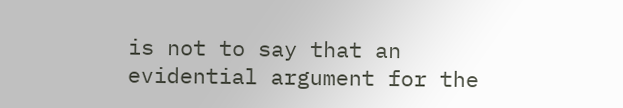is not to say that an evidential argument for the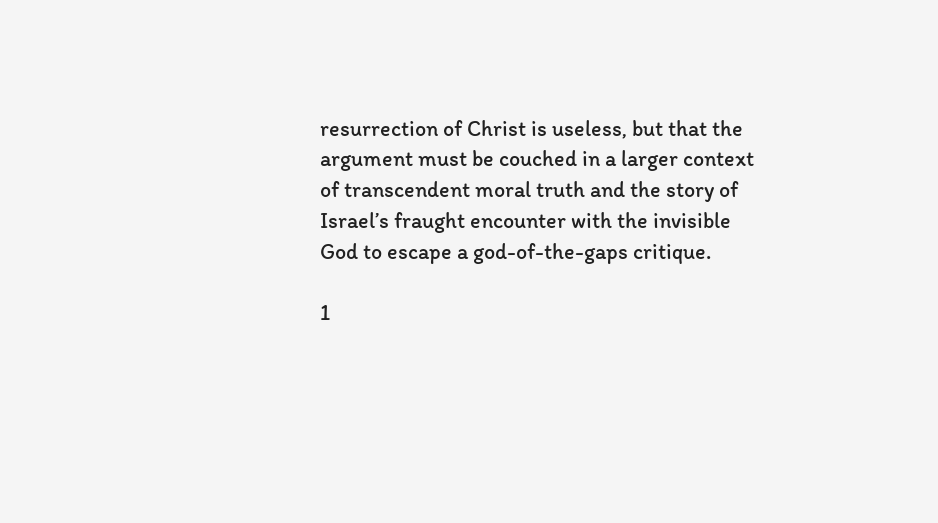resurrection of Christ is useless, but that the argument must be couched in a larger context of transcendent moral truth and the story of Israel’s fraught encounter with the invisible God to escape a god-of-the-gaps critique.

1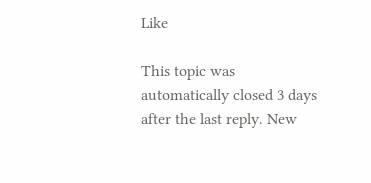Like

This topic was automatically closed 3 days after the last reply. New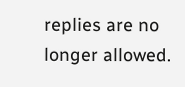replies are no longer allowed.